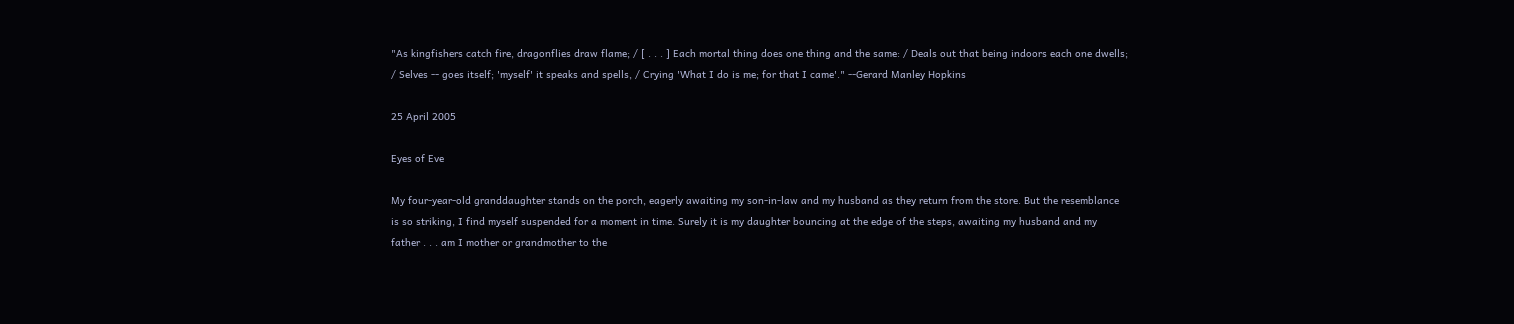"As kingfishers catch fire, dragonflies draw flame; / [ . . . ] Each mortal thing does one thing and the same: / Deals out that being indoors each one dwells; / Selves -- goes itself; 'myself' it speaks and spells, / Crying 'What I do is me; for that I came'." --Gerard Manley Hopkins

25 April 2005

Eyes of Eve

My four-year-old granddaughter stands on the porch, eagerly awaiting my son-in-law and my husband as they return from the store. But the resemblance is so striking, I find myself suspended for a moment in time. Surely it is my daughter bouncing at the edge of the steps, awaiting my husband and my father . . . am I mother or grandmother to the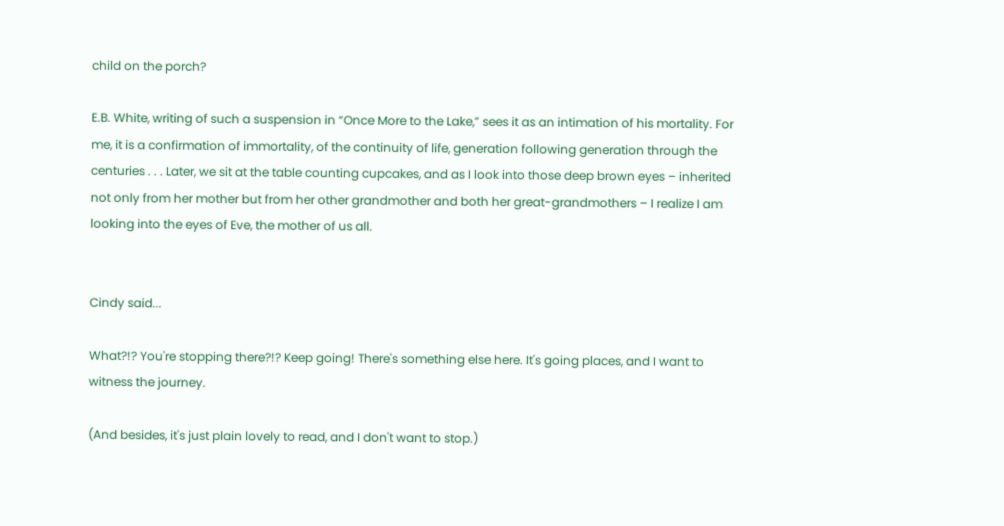child on the porch?

E.B. White, writing of such a suspension in “Once More to the Lake,” sees it as an intimation of his mortality. For me, it is a confirmation of immortality, of the continuity of life, generation following generation through the centuries . . . Later, we sit at the table counting cupcakes, and as I look into those deep brown eyes – inherited not only from her mother but from her other grandmother and both her great-grandmothers – I realize I am looking into the eyes of Eve, the mother of us all.


Cindy said...

What?!? You're stopping there?!? Keep going! There's something else here. It's going places, and I want to witness the journey.

(And besides, it's just plain lovely to read, and I don't want to stop.)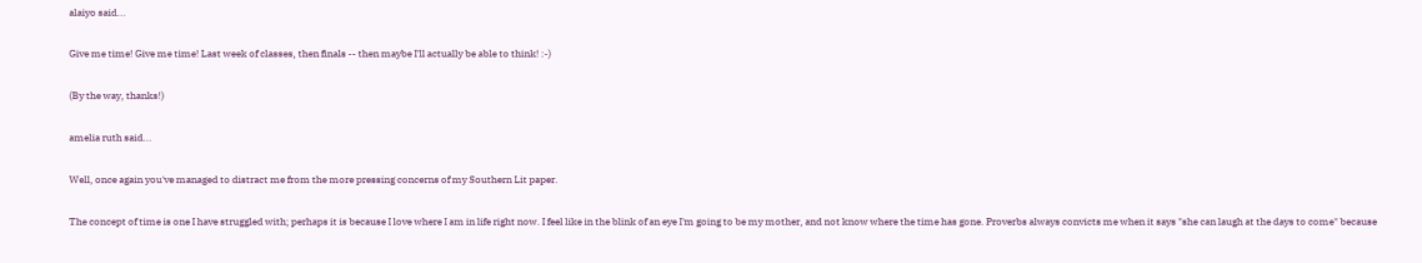alaiyo said...

Give me time! Give me time! Last week of classes, then finals -- then maybe I'll actually be able to think! :-)

(By the way, thanks!)

amelia ruth said...

Well, once again you've managed to distract me from the more pressing concerns of my Southern Lit paper.

The concept of time is one I have struggled with; perhaps it is because I love where I am in life right now. I feel like in the blink of an eye I'm going to be my mother, and not know where the time has gone. Proverbs always convicts me when it says "she can laugh at the days to come" because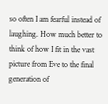so often I am fearful instead of laughing. How much better to think of how I fit in the vast picture from Eve to the final generation of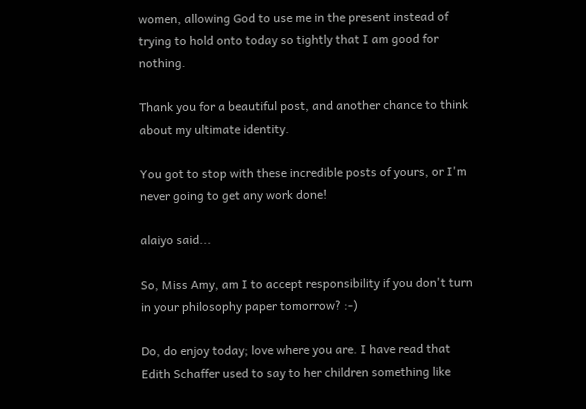women, allowing God to use me in the present instead of trying to hold onto today so tightly that I am good for nothing.

Thank you for a beautiful post, and another chance to think about my ultimate identity.

You got to stop with these incredible posts of yours, or I'm never going to get any work done!

alaiyo said...

So, Miss Amy, am I to accept responsibility if you don't turn in your philosophy paper tomorrow? :-)

Do, do enjoy today; love where you are. I have read that Edith Schaffer used to say to her children something like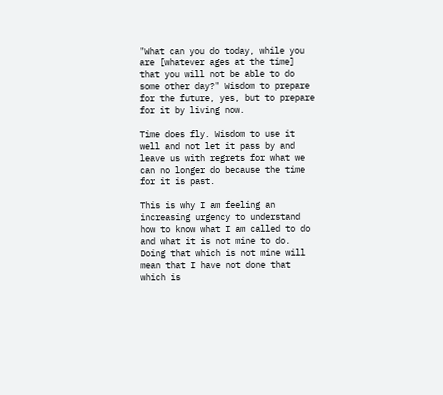"What can you do today, while you are [whatever ages at the time] that you will not be able to do some other day?" Wisdom to prepare for the future, yes, but to prepare for it by living now.

Time does fly. Wisdom to use it well and not let it pass by and leave us with regrets for what we can no longer do because the time for it is past.

This is why I am feeling an increasing urgency to understand how to know what I am called to do and what it is not mine to do. Doing that which is not mine will mean that I have not done that which is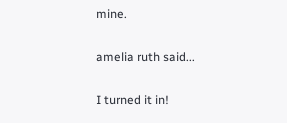mine.

amelia ruth said...

I turned it in!